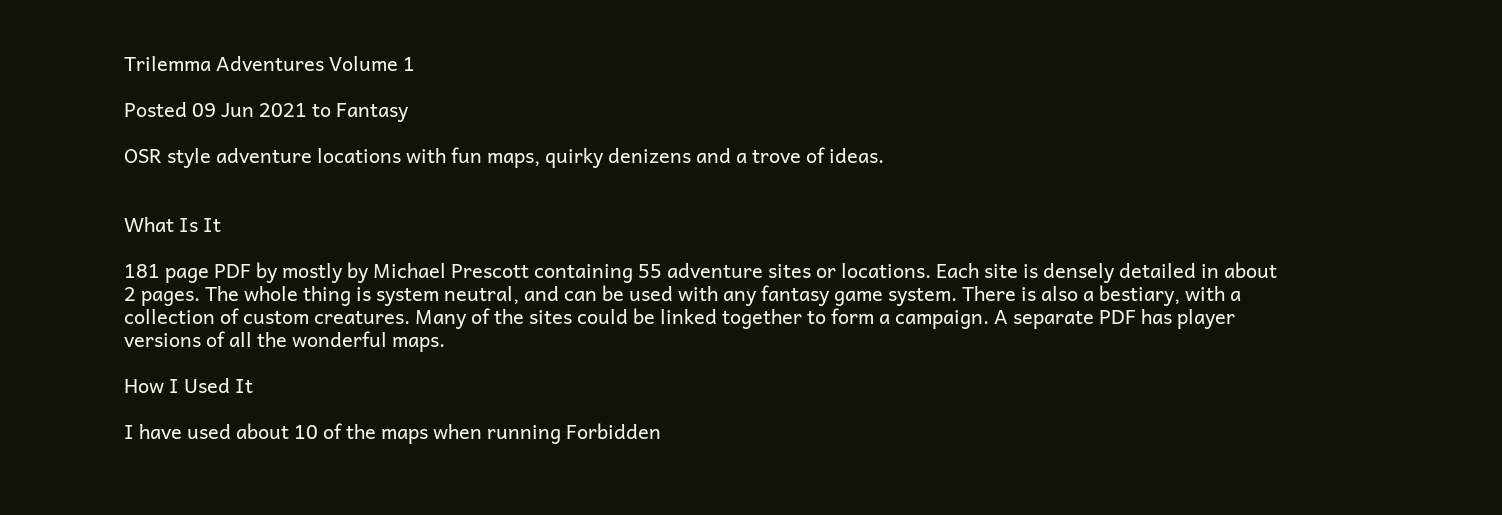Trilemma Adventures Volume 1

Posted 09 Jun 2021 to Fantasy

OSR style adventure locations with fun maps, quirky denizens and a trove of ideas.


What Is It

181 page PDF by mostly by Michael Prescott containing 55 adventure sites or locations. Each site is densely detailed in about 2 pages. The whole thing is system neutral, and can be used with any fantasy game system. There is also a bestiary, with a collection of custom creatures. Many of the sites could be linked together to form a campaign. A separate PDF has player versions of all the wonderful maps.

How I Used It

I have used about 10 of the maps when running Forbidden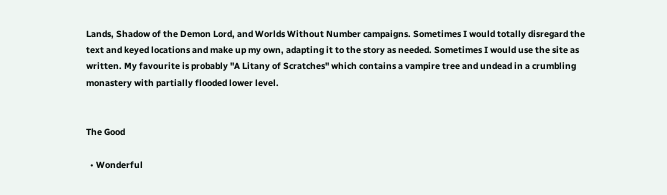Lands, Shadow of the Demon Lord, and Worlds Without Number campaigns. Sometimes I would totally disregard the text and keyed locations and make up my own, adapting it to the story as needed. Sometimes I would use the site as written. My favourite is probably "A Litany of Scratches" which contains a vampire tree and undead in a crumbling monastery with partially flooded lower level.


The Good

  • Wonderful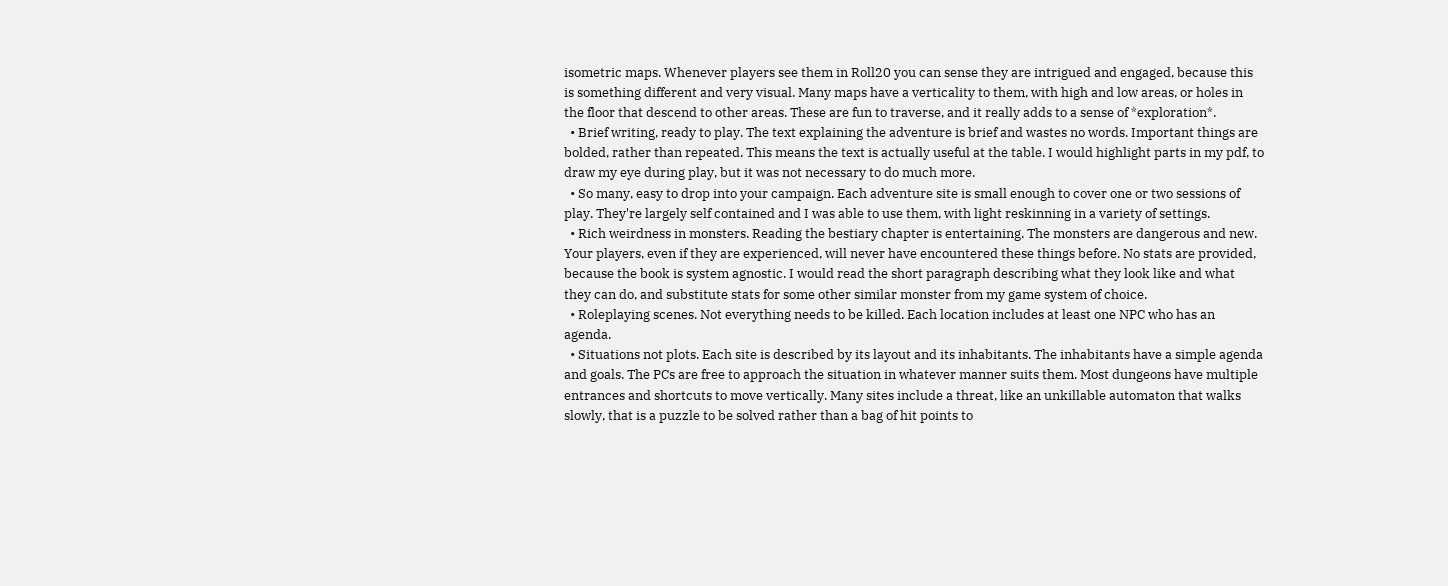isometric maps. Whenever players see them in Roll20 you can sense they are intrigued and engaged, because this is something different and very visual. Many maps have a verticality to them, with high and low areas, or holes in the floor that descend to other areas. These are fun to traverse, and it really adds to a sense of *exploration*.
  • Brief writing, ready to play. The text explaining the adventure is brief and wastes no words. Important things are bolded, rather than repeated. This means the text is actually useful at the table. I would highlight parts in my pdf, to draw my eye during play, but it was not necessary to do much more.
  • So many, easy to drop into your campaign. Each adventure site is small enough to cover one or two sessions of play. They're largely self contained and I was able to use them, with light reskinning in a variety of settings.
  • Rich weirdness in monsters. Reading the bestiary chapter is entertaining. The monsters are dangerous and new. Your players, even if they are experienced, will never have encountered these things before. No stats are provided, because the book is system agnostic. I would read the short paragraph describing what they look like and what they can do, and substitute stats for some other similar monster from my game system of choice.
  • Roleplaying scenes. Not everything needs to be killed. Each location includes at least one NPC who has an agenda.
  • Situations not plots. Each site is described by its layout and its inhabitants. The inhabitants have a simple agenda and goals. The PCs are free to approach the situation in whatever manner suits them. Most dungeons have multiple entrances and shortcuts to move vertically. Many sites include a threat, like an unkillable automaton that walks slowly, that is a puzzle to be solved rather than a bag of hit points to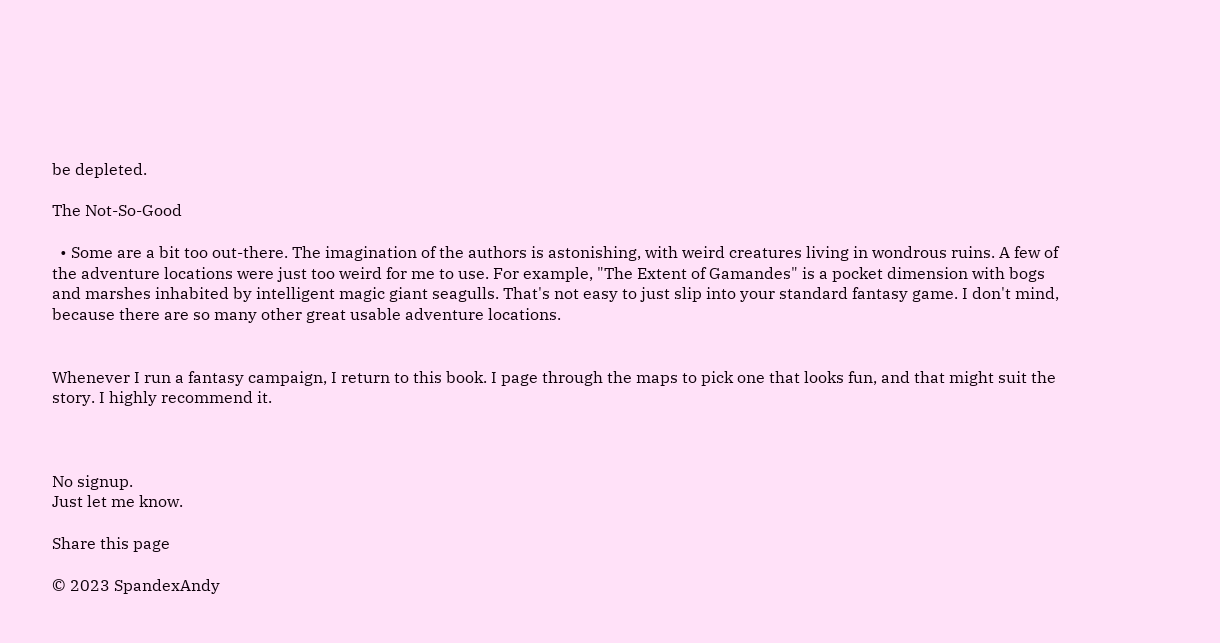be depleted.

The Not-So-Good

  • Some are a bit too out-there. The imagination of the authors is astonishing, with weird creatures living in wondrous ruins. A few of the adventure locations were just too weird for me to use. For example, "The Extent of Gamandes" is a pocket dimension with bogs and marshes inhabited by intelligent magic giant seagulls. That's not easy to just slip into your standard fantasy game. I don't mind, because there are so many other great usable adventure locations.


Whenever I run a fantasy campaign, I return to this book. I page through the maps to pick one that looks fun, and that might suit the story. I highly recommend it.



No signup.
Just let me know.

Share this page

© 2023 SpandexAndy